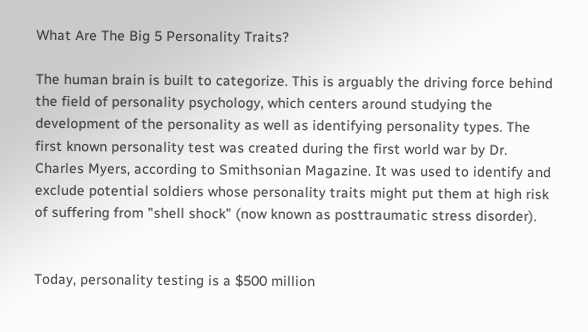What Are The Big 5 Personality Traits?

The human brain is built to categorize. This is arguably the driving force behind the field of personality psychology, which centers around studying the development of the personality as well as identifying personality types. The first known personality test was created during the first world war by Dr. Charles Myers, according to Smithsonian Magazine. It was used to identify and exclude potential soldiers whose personality traits might put them at high risk of suffering from "shell shock" (now known as posttraumatic stress disorder).


Today, personality testing is a $500 million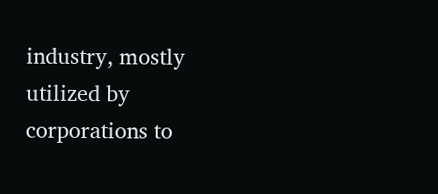industry, mostly utilized by corporations to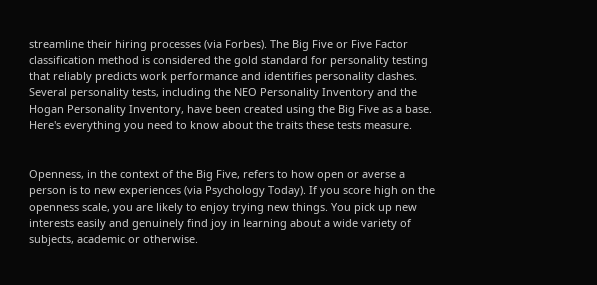streamline their hiring processes (via Forbes). The Big Five or Five Factor classification method is considered the gold standard for personality testing that reliably predicts work performance and identifies personality clashes. Several personality tests, including the NEO Personality Inventory and the Hogan Personality Inventory, have been created using the Big Five as a base. Here's everything you need to know about the traits these tests measure.


Openness, in the context of the Big Five, refers to how open or averse a person is to new experiences (via Psychology Today). If you score high on the openness scale, you are likely to enjoy trying new things. You pick up new interests easily and genuinely find joy in learning about a wide variety of subjects, academic or otherwise.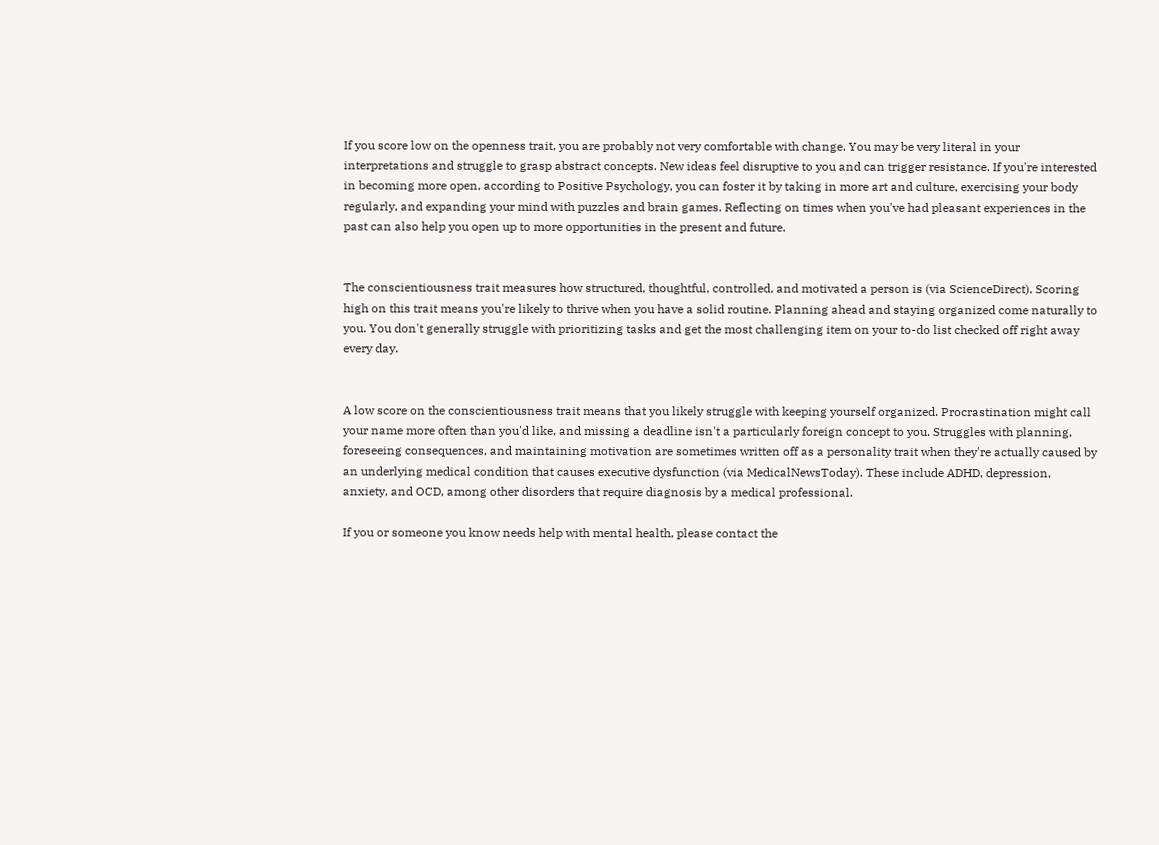If you score low on the openness trait, you are probably not very comfortable with change. You may be very literal in your interpretations and struggle to grasp abstract concepts. New ideas feel disruptive to you and can trigger resistance. If you're interested in becoming more open, according to Positive Psychology, you can foster it by taking in more art and culture, exercising your body regularly, and expanding your mind with puzzles and brain games. Reflecting on times when you've had pleasant experiences in the past can also help you open up to more opportunities in the present and future.


The conscientiousness trait measures how structured, thoughtful, controlled, and motivated a person is (via ScienceDirect). Scoring high on this trait means you're likely to thrive when you have a solid routine. Planning ahead and staying organized come naturally to you. You don't generally struggle with prioritizing tasks and get the most challenging item on your to-do list checked off right away every day.


A low score on the conscientiousness trait means that you likely struggle with keeping yourself organized. Procrastination might call your name more often than you'd like, and missing a deadline isn't a particularly foreign concept to you. Struggles with planning, foreseeing consequences, and maintaining motivation are sometimes written off as a personality trait when they're actually caused by an underlying medical condition that causes executive dysfunction (via MedicalNewsToday). These include ADHD, depression, anxiety, and OCD, among other disorders that require diagnosis by a medical professional.

If you or someone you know needs help with mental health, please contact the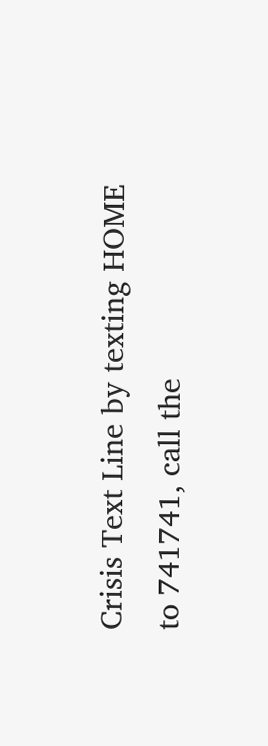Crisis Text Line by texting HOME to 741741, call the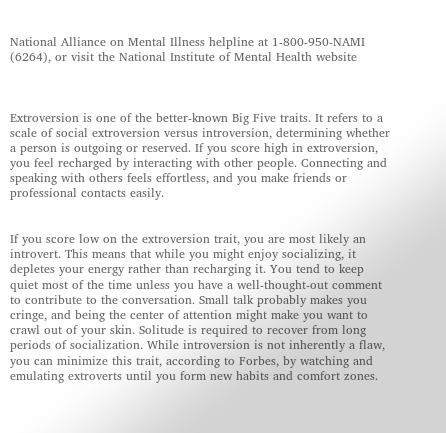National Alliance on Mental Illness helpline at 1-800-950-NAMI (6264), or visit the National Institute of Mental Health website



Extroversion is one of the better-known Big Five traits. It refers to a scale of social extroversion versus introversion, determining whether a person is outgoing or reserved. If you score high in extroversion, you feel recharged by interacting with other people. Connecting and speaking with others feels effortless, and you make friends or professional contacts easily.


If you score low on the extroversion trait, you are most likely an introvert. This means that while you might enjoy socializing, it depletes your energy rather than recharging it. You tend to keep quiet most of the time unless you have a well-thought-out comment to contribute to the conversation. Small talk probably makes you cringe, and being the center of attention might make you want to crawl out of your skin. Solitude is required to recover from long periods of socialization. While introversion is not inherently a flaw, you can minimize this trait, according to Forbes, by watching and emulating extroverts until you form new habits and comfort zones.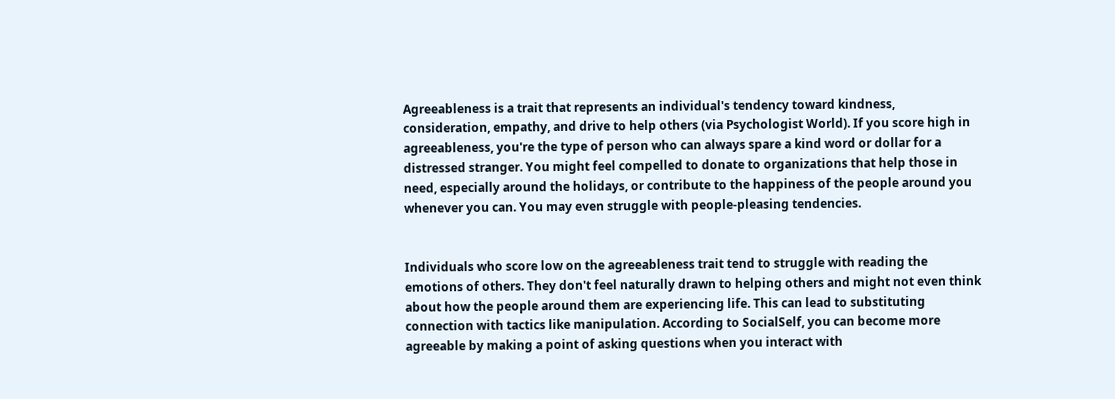Agreeableness is a trait that represents an individual's tendency toward kindness, consideration, empathy, and drive to help others (via Psychologist World). If you score high in agreeableness, you're the type of person who can always spare a kind word or dollar for a distressed stranger. You might feel compelled to donate to organizations that help those in need, especially around the holidays, or contribute to the happiness of the people around you whenever you can. You may even struggle with people-pleasing tendencies.


Individuals who score low on the agreeableness trait tend to struggle with reading the emotions of others. They don't feel naturally drawn to helping others and might not even think about how the people around them are experiencing life. This can lead to substituting connection with tactics like manipulation. According to SocialSelf, you can become more agreeable by making a point of asking questions when you interact with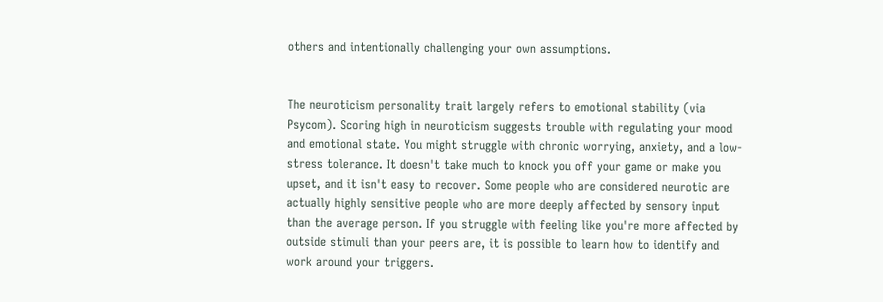others and intentionally challenging your own assumptions.


The neuroticism personality trait largely refers to emotional stability (via Psycom). Scoring high in neuroticism suggests trouble with regulating your mood and emotional state. You might struggle with chronic worrying, anxiety, and a low-stress tolerance. It doesn't take much to knock you off your game or make you upset, and it isn't easy to recover. Some people who are considered neurotic are actually highly sensitive people who are more deeply affected by sensory input than the average person. If you struggle with feeling like you're more affected by outside stimuli than your peers are, it is possible to learn how to identify and work around your triggers.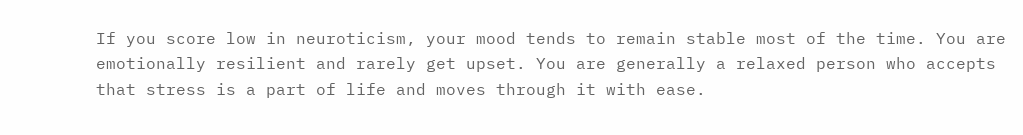If you score low in neuroticism, your mood tends to remain stable most of the time. You are emotionally resilient and rarely get upset. You are generally a relaxed person who accepts that stress is a part of life and moves through it with ease.